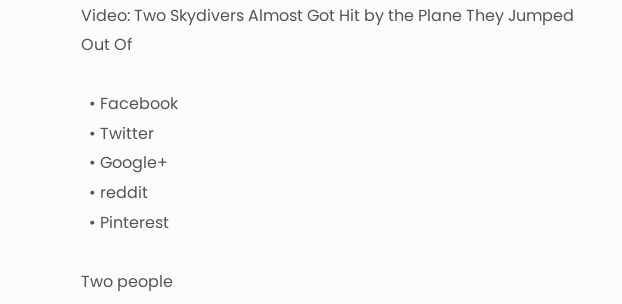Video: Two Skydivers Almost Got Hit by the Plane They Jumped Out Of

  • Facebook
  • Twitter
  • Google+
  • reddit
  • Pinterest

Two people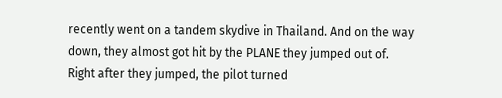recently went on a tandem skydive in Thailand. And on the way down, they almost got hit by the PLANE they jumped out of. Right after they jumped, the pilot turned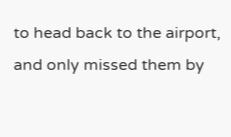to head back to the airport, and only missed them by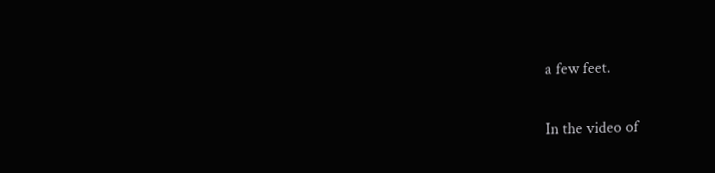a few feet.

In the video of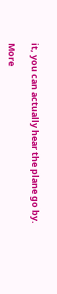it, you can actually hear the plane go by.

More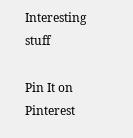Interesting stuff

Pin It on Pinterest